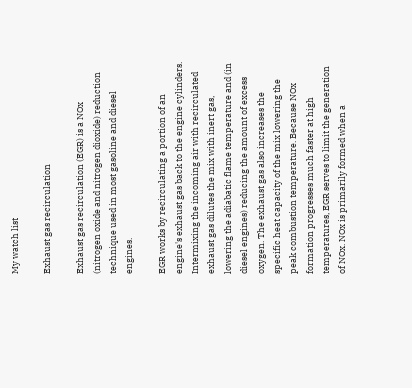My watch list

Exhaust gas recirculation

Exhaust gas recirculation (EGR) is a NOx (nitrogen oxide and nitrogen dioxide) reduction technique used in most gasoline and diesel engines.

EGR works by recirculating a portion of an engine's exhaust gas back to the engine cylinders. Intermixing the incoming air with recirculated exhaust gas dilutes the mix with inert gas, lowering the adiabatic flame temperature and (in diesel engines) reducing the amount of excess oxygen. The exhaust gas also increases the specific heat capacity of the mix lowering the peak combustion temperature. Because NOx formation progresses much faster at high temperatures, EGR serves to limit the generation of NOx. NOx is primarily formed when a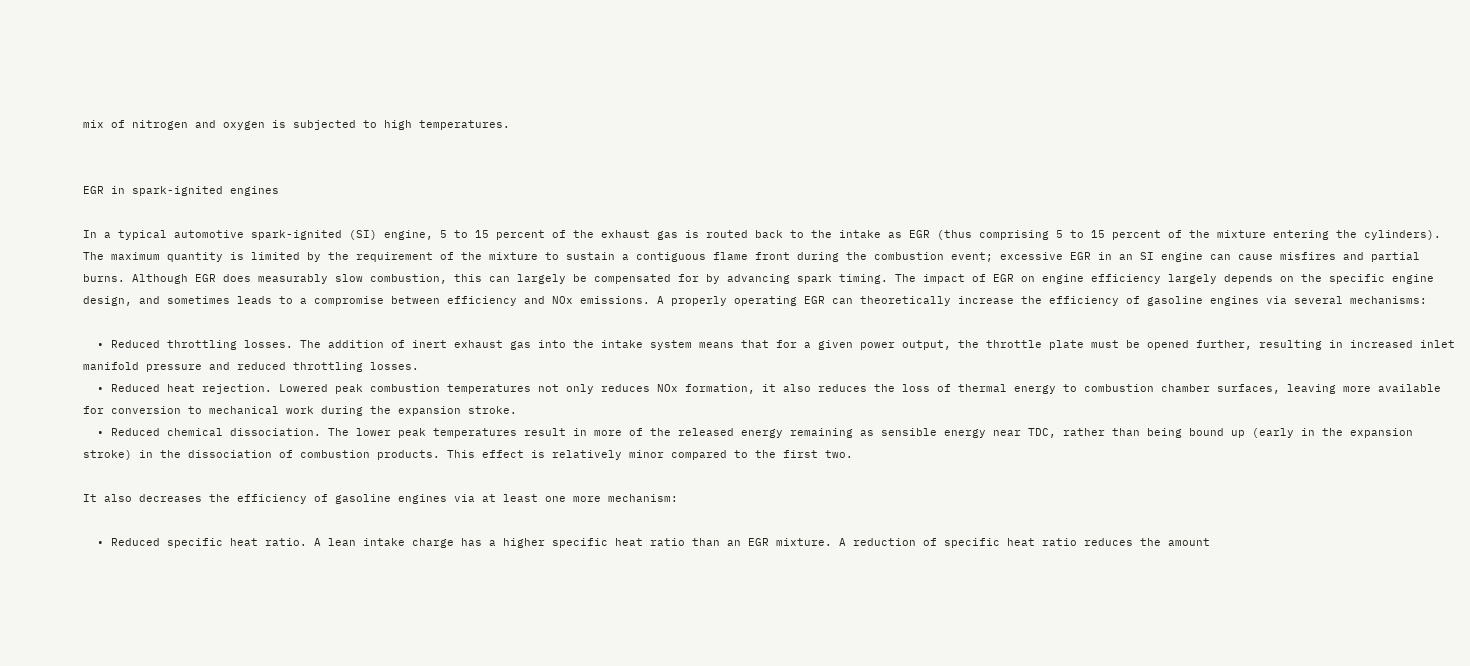mix of nitrogen and oxygen is subjected to high temperatures.


EGR in spark-ignited engines

In a typical automotive spark-ignited (SI) engine, 5 to 15 percent of the exhaust gas is routed back to the intake as EGR (thus comprising 5 to 15 percent of the mixture entering the cylinders). The maximum quantity is limited by the requirement of the mixture to sustain a contiguous flame front during the combustion event; excessive EGR in an SI engine can cause misfires and partial burns. Although EGR does measurably slow combustion, this can largely be compensated for by advancing spark timing. The impact of EGR on engine efficiency largely depends on the specific engine design, and sometimes leads to a compromise between efficiency and NOx emissions. A properly operating EGR can theoretically increase the efficiency of gasoline engines via several mechanisms:

  • Reduced throttling losses. The addition of inert exhaust gas into the intake system means that for a given power output, the throttle plate must be opened further, resulting in increased inlet manifold pressure and reduced throttling losses.
  • Reduced heat rejection. Lowered peak combustion temperatures not only reduces NOx formation, it also reduces the loss of thermal energy to combustion chamber surfaces, leaving more available for conversion to mechanical work during the expansion stroke.
  • Reduced chemical dissociation. The lower peak temperatures result in more of the released energy remaining as sensible energy near TDC, rather than being bound up (early in the expansion stroke) in the dissociation of combustion products. This effect is relatively minor compared to the first two.

It also decreases the efficiency of gasoline engines via at least one more mechanism:

  • Reduced specific heat ratio. A lean intake charge has a higher specific heat ratio than an EGR mixture. A reduction of specific heat ratio reduces the amount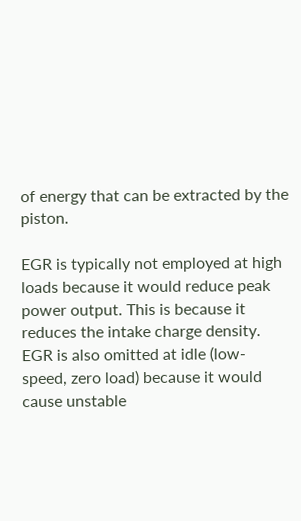of energy that can be extracted by the piston.

EGR is typically not employed at high loads because it would reduce peak power output. This is because it reduces the intake charge density. EGR is also omitted at idle (low-speed, zero load) because it would cause unstable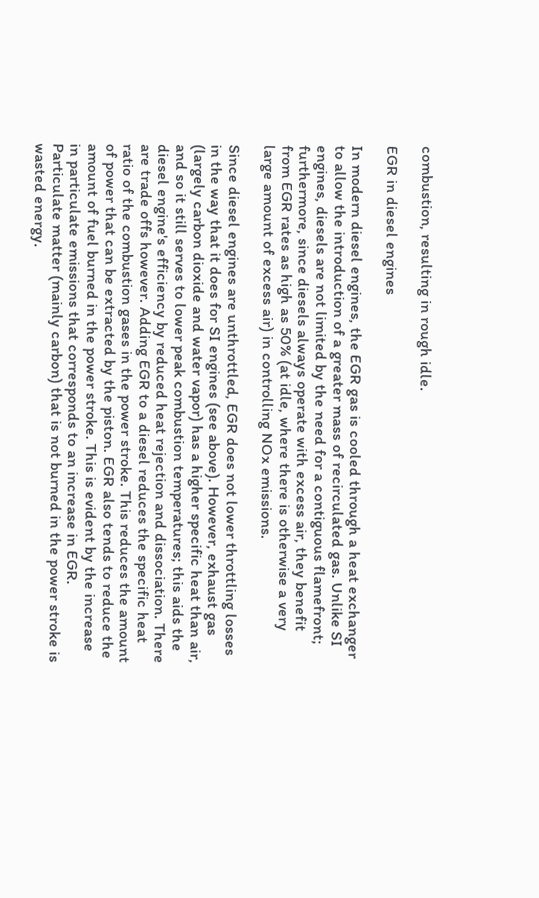combustion, resulting in rough idle.

EGR in diesel engines

In modern diesel engines, the EGR gas is cooled through a heat exchanger to allow the introduction of a greater mass of recirculated gas. Unlike SI engines, diesels are not limited by the need for a contiguous flamefront; furthermore, since diesels always operate with excess air, they benefit from EGR rates as high as 50% (at idle, where there is otherwise a very large amount of excess air) in controlling NOx emissions.

Since diesel engines are unthrottled, EGR does not lower throttling losses in the way that it does for SI engines (see above). However, exhaust gas (largely carbon dioxide and water vapor) has a higher specific heat than air, and so it still serves to lower peak combustion temperatures; this aids the diesel engine's efficiency by reduced heat rejection and dissociation. There are trade offs however. Adding EGR to a diesel reduces the specific heat ratio of the combustion gases in the power stroke. This reduces the amount of power that can be extracted by the piston. EGR also tends to reduce the amount of fuel burned in the power stroke. This is evident by the increase in particulate emissions that corresponds to an increase in EGR. Particulate matter (mainly carbon) that is not burned in the power stroke is wasted energy.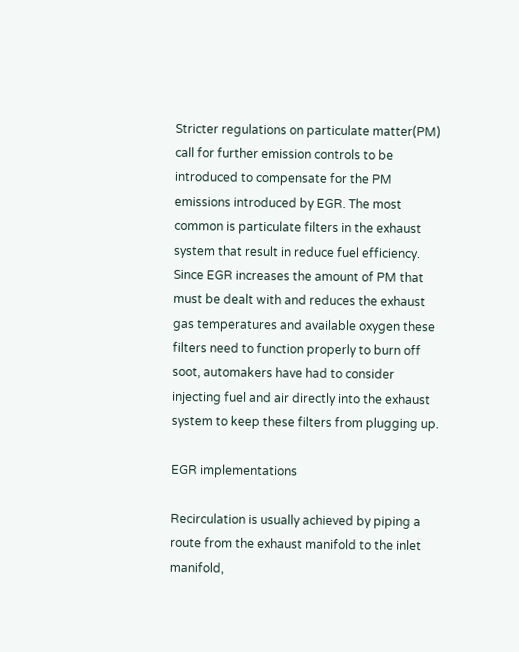Stricter regulations on particulate matter(PM) call for further emission controls to be introduced to compensate for the PM emissions introduced by EGR. The most common is particulate filters in the exhaust system that result in reduce fuel efficiency. Since EGR increases the amount of PM that must be dealt with and reduces the exhaust gas temperatures and available oxygen these filters need to function properly to burn off soot, automakers have had to consider injecting fuel and air directly into the exhaust system to keep these filters from plugging up.

EGR implementations

Recirculation is usually achieved by piping a route from the exhaust manifold to the inlet manifold,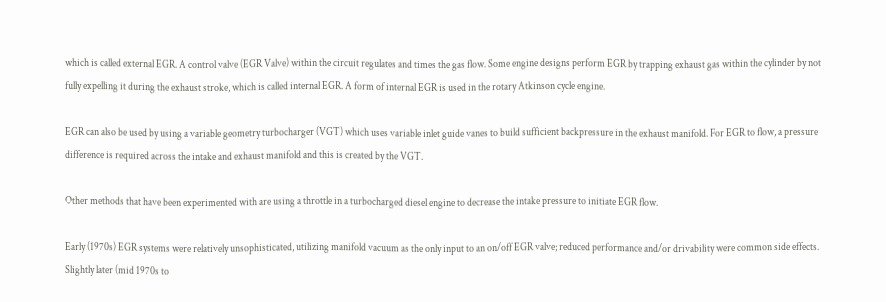which is called external EGR. A control valve (EGR Valve) within the circuit regulates and times the gas flow. Some engine designs perform EGR by trapping exhaust gas within the cylinder by not fully expelling it during the exhaust stroke, which is called internal EGR. A form of internal EGR is used in the rotary Atkinson cycle engine.

EGR can also be used by using a variable geometry turbocharger (VGT) which uses variable inlet guide vanes to build sufficient backpressure in the exhaust manifold. For EGR to flow, a pressure difference is required across the intake and exhaust manifold and this is created by the VGT.

Other methods that have been experimented with are using a throttle in a turbocharged diesel engine to decrease the intake pressure to initiate EGR flow.

Early (1970s) EGR systems were relatively unsophisticated, utilizing manifold vacuum as the only input to an on/off EGR valve; reduced performance and/or drivability were common side effects. Slightly later (mid 1970s to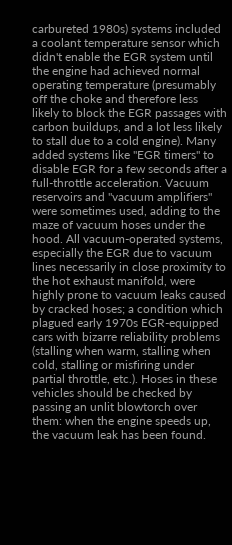carbureted 1980s) systems included a coolant temperature sensor which didn't enable the EGR system until the engine had achieved normal operating temperature (presumably off the choke and therefore less likely to block the EGR passages with carbon buildups, and a lot less likely to stall due to a cold engine). Many added systems like "EGR timers" to disable EGR for a few seconds after a full-throttle acceleration. Vacuum reservoirs and "vacuum amplifiers" were sometimes used, adding to the maze of vacuum hoses under the hood. All vacuum-operated systems, especially the EGR due to vacuum lines necessarily in close proximity to the hot exhaust manifold, were highly prone to vacuum leaks caused by cracked hoses; a condition which plagued early 1970s EGR-equipped cars with bizarre reliability problems (stalling when warm, stalling when cold, stalling or misfiring under partial throttle, etc.). Hoses in these vehicles should be checked by passing an unlit blowtorch over them: when the engine speeds up, the vacuum leak has been found.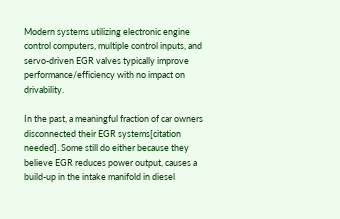Modern systems utilizing electronic engine control computers, multiple control inputs, and servo-driven EGR valves typically improve performance/efficiency with no impact on drivability.

In the past, a meaningful fraction of car owners disconnected their EGR systems[citation needed]. Some still do either because they believe EGR reduces power output, causes a build-up in the intake manifold in diesel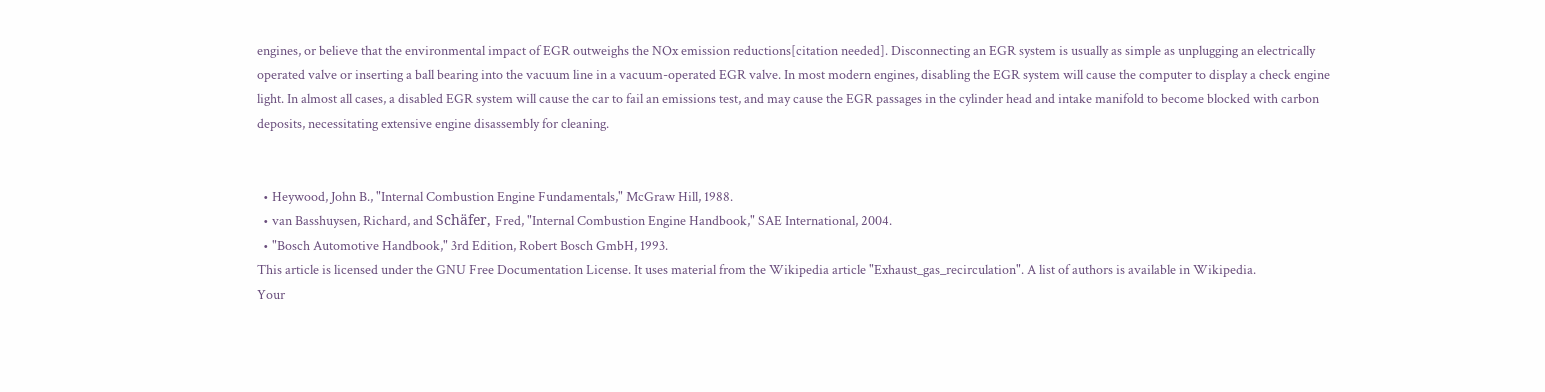engines, or believe that the environmental impact of EGR outweighs the NOx emission reductions[citation needed]. Disconnecting an EGR system is usually as simple as unplugging an electrically operated valve or inserting a ball bearing into the vacuum line in a vacuum-operated EGR valve. In most modern engines, disabling the EGR system will cause the computer to display a check engine light. In almost all cases, a disabled EGR system will cause the car to fail an emissions test, and may cause the EGR passages in the cylinder head and intake manifold to become blocked with carbon deposits, necessitating extensive engine disassembly for cleaning.


  • Heywood, John B., "Internal Combustion Engine Fundamentals," McGraw Hill, 1988.
  • van Basshuysen, Richard, and Schäfer, Fred, "Internal Combustion Engine Handbook," SAE International, 2004.
  • "Bosch Automotive Handbook," 3rd Edition, Robert Bosch GmbH, 1993.
This article is licensed under the GNU Free Documentation License. It uses material from the Wikipedia article "Exhaust_gas_recirculation". A list of authors is available in Wikipedia.
Your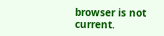browser is not current.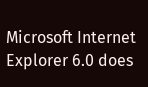Microsoft Internet Explorer 6.0 does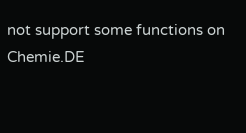not support some functions on Chemie.DE